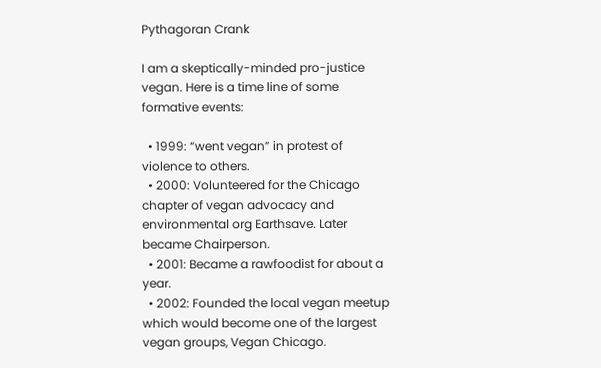Pythagoran Crank

I am a skeptically-minded pro-justice vegan. Here is a time line of some formative events:

  • 1999: “went vegan” in protest of violence to others.
  • 2000: Volunteered for the Chicago chapter of vegan advocacy and environmental org Earthsave. Later became Chairperson.
  • 2001: Became a rawfoodist for about a year.
  • 2002: Founded the local vegan meetup which would become one of the largest vegan groups, Vegan Chicago.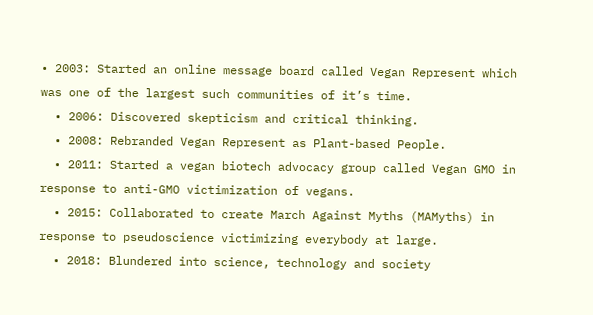• 2003: Started an online message board called Vegan Represent which was one of the largest such communities of it’s time.
  • 2006: Discovered skepticism and critical thinking.
  • 2008: Rebranded Vegan Represent as Plant-based People.
  • 2011: Started a vegan biotech advocacy group called Vegan GMO in response to anti-GMO victimization of vegans.
  • 2015: Collaborated to create March Against Myths (MAMyths) in response to pseudoscience victimizing everybody at large.
  • 2018: Blundered into science, technology and society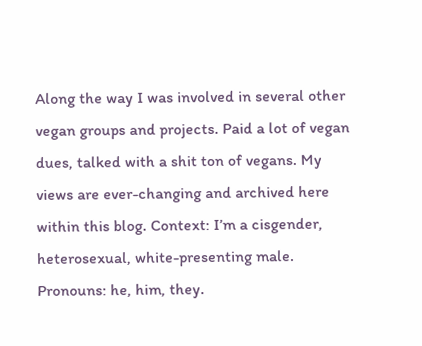Along the way I was involved in several other vegan groups and projects. Paid a lot of vegan dues, talked with a shit ton of vegans. My views are ever-changing and archived here within this blog. Context: I’m a cisgender, heterosexual, white-presenting male. Pronouns: he, him, they.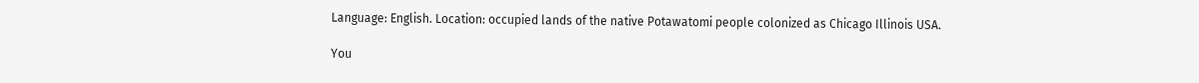Language: English. Location: occupied lands of the native Potawatomi people colonized as Chicago Illinois USA.

You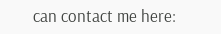can contact me here: